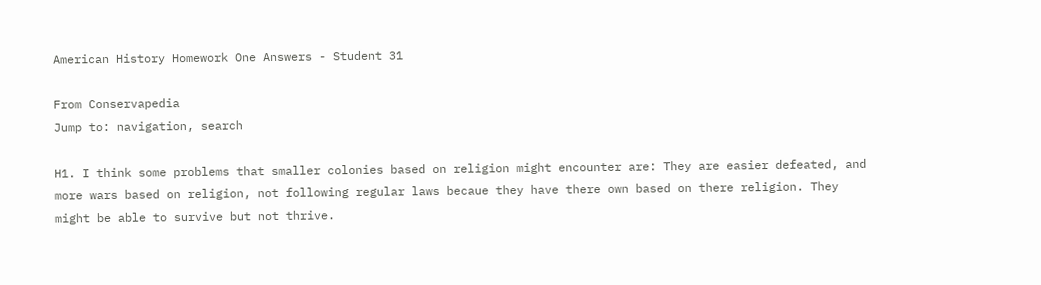American History Homework One Answers - Student 31

From Conservapedia
Jump to: navigation, search

H1. I think some problems that smaller colonies based on religion might encounter are: They are easier defeated, and more wars based on religion, not following regular laws becaue they have there own based on there religion. They might be able to survive but not thrive.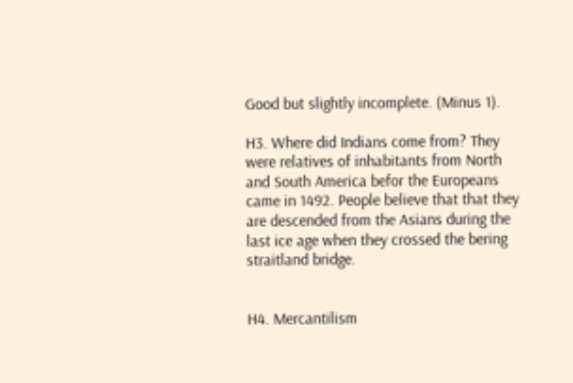Good but slightly incomplete. (Minus 1).

H3. Where did Indians come from? They were relatives of inhabitants from North and South America befor the Europeans came in 1492. People believe that that they are descended from the Asians during the last ice age when they crossed the bering straitland bridge.


H4. Mercantilism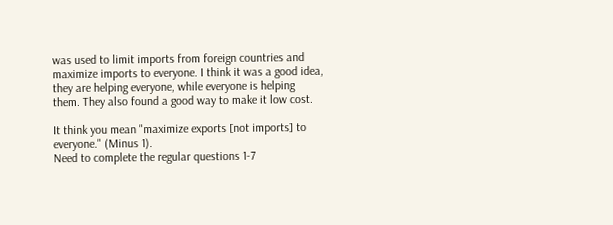was used to limit imports from foreign countries and maximize imports to everyone. I think it was a good idea, they are helping everyone, while everyone is helping them. They also found a good way to make it low cost.

It think you mean "maximize exports [not imports] to everyone." (Minus 1).
Need to complete the regular questions 1-7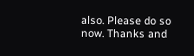also. Please do so now. Thanks and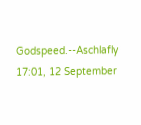Godspeed.--Aschlafly 17:01, 12 September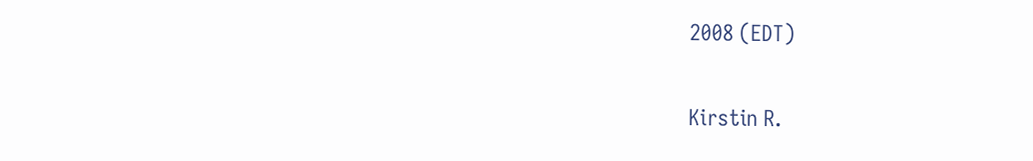2008 (EDT)

Kirstin R.